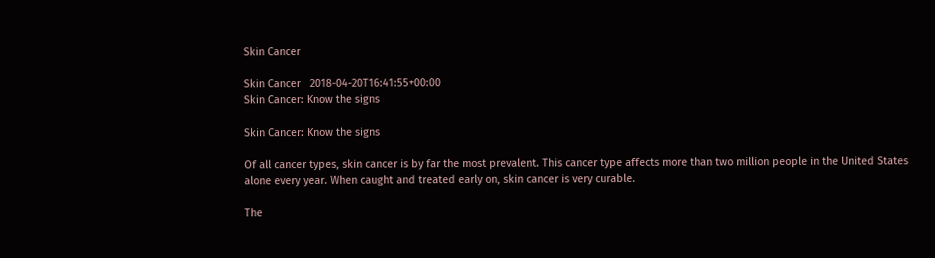Skin Cancer

Skin Cancer   2018-04-20T16:41:55+00:00
Skin Cancer: Know the signs

Skin Cancer: Know the signs

Of all cancer types, skin cancer is by far the most prevalent. This cancer type affects more than two million people in the United States alone every year. When caught and treated early on, skin cancer is very curable.

The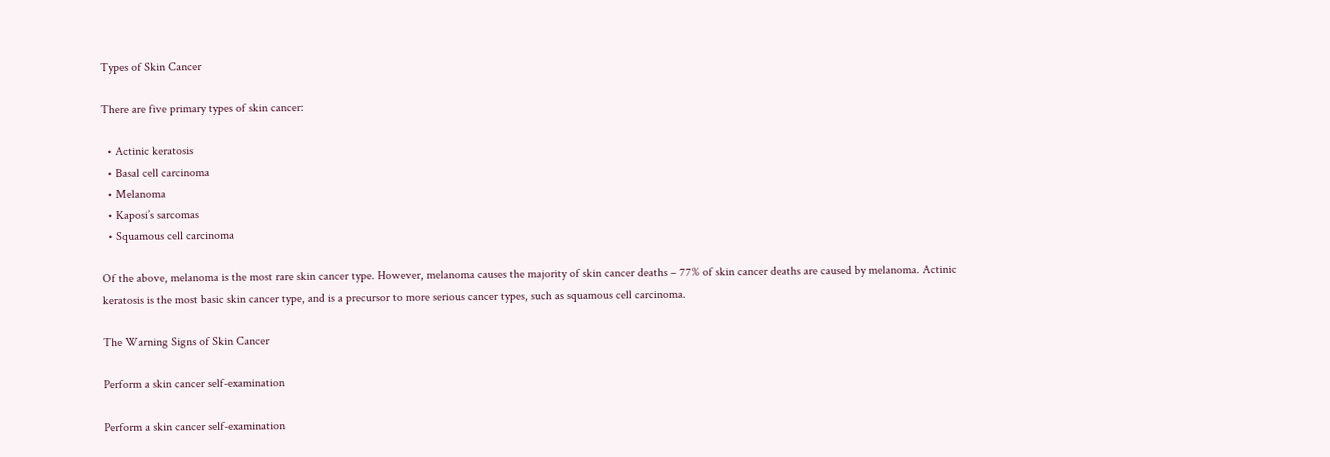Types of Skin Cancer

There are five primary types of skin cancer:

  • Actinic keratosis
  • Basal cell carcinoma
  • Melanoma
  • Kaposi’s sarcomas
  • Squamous cell carcinoma

Of the above, melanoma is the most rare skin cancer type. However, melanoma causes the majority of skin cancer deaths – 77% of skin cancer deaths are caused by melanoma. Actinic keratosis is the most basic skin cancer type, and is a precursor to more serious cancer types, such as squamous cell carcinoma.

The Warning Signs of Skin Cancer

Perform a skin cancer self-examination

Perform a skin cancer self-examination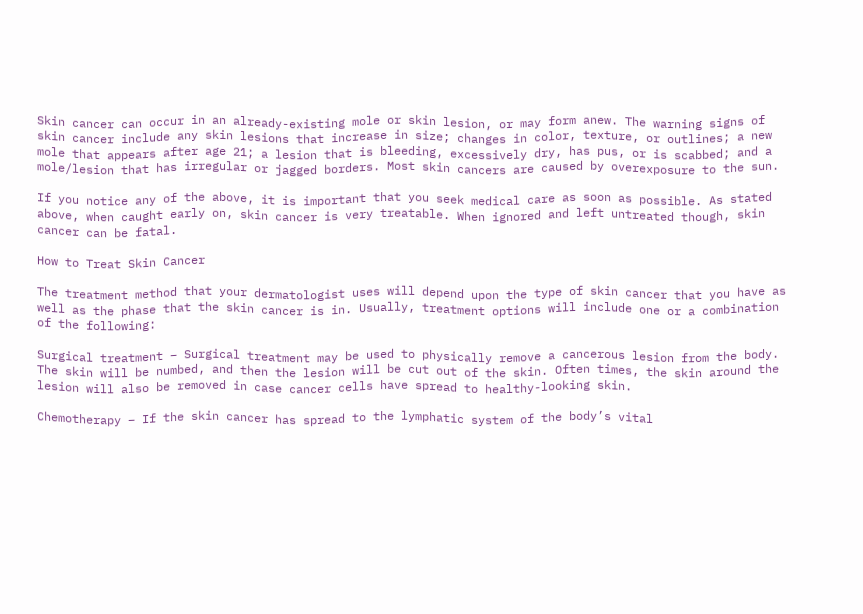Skin cancer can occur in an already-existing mole or skin lesion, or may form anew. The warning signs of skin cancer include any skin lesions that increase in size; changes in color, texture, or outlines; a new mole that appears after age 21; a lesion that is bleeding, excessively dry, has pus, or is scabbed; and a mole/lesion that has irregular or jagged borders. Most skin cancers are caused by overexposure to the sun.

If you notice any of the above, it is important that you seek medical care as soon as possible. As stated above, when caught early on, skin cancer is very treatable. When ignored and left untreated though, skin cancer can be fatal.

How to Treat Skin Cancer

The treatment method that your dermatologist uses will depend upon the type of skin cancer that you have as well as the phase that the skin cancer is in. Usually, treatment options will include one or a combination of the following:

Surgical treatment – Surgical treatment may be used to physically remove a cancerous lesion from the body. The skin will be numbed, and then the lesion will be cut out of the skin. Often times, the skin around the lesion will also be removed in case cancer cells have spread to healthy-looking skin.

Chemotherapy – If the skin cancer has spread to the lymphatic system of the body’s vital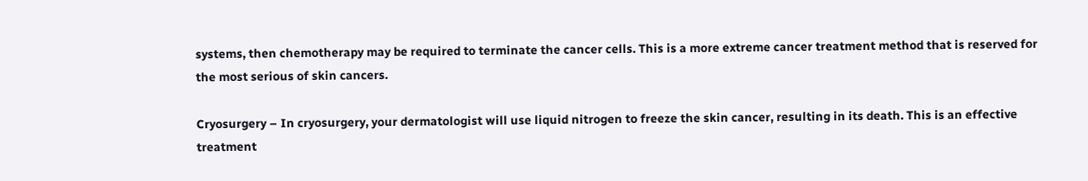systems, then chemotherapy may be required to terminate the cancer cells. This is a more extreme cancer treatment method that is reserved for the most serious of skin cancers.

Cryosurgery – In cryosurgery, your dermatologist will use liquid nitrogen to freeze the skin cancer, resulting in its death. This is an effective treatment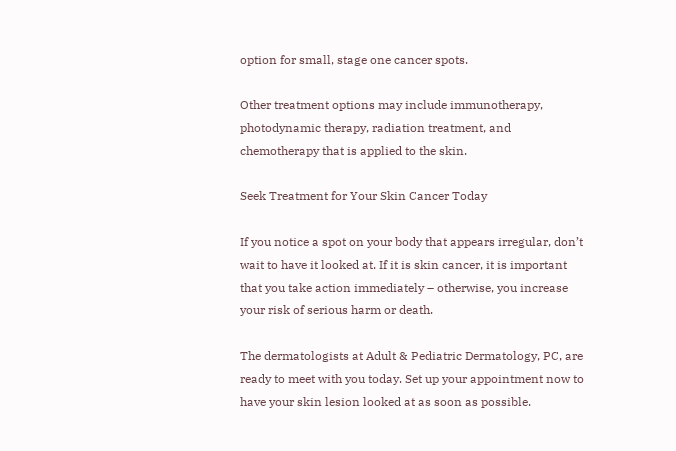option for small, stage one cancer spots.

Other treatment options may include immunotherapy, photodynamic therapy, radiation treatment, and chemotherapy that is applied to the skin.

Seek Treatment for Your Skin Cancer Today

If you notice a spot on your body that appears irregular, don’t wait to have it looked at. If it is skin cancer, it is important that you take action immediately – otherwise, you increase your risk of serious harm or death.

The dermatologists at Adult & Pediatric Dermatology, PC, are ready to meet with you today. Set up your appointment now to have your skin lesion looked at as soon as possible.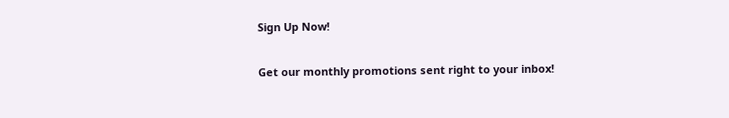Sign Up Now!

Get our monthly promotions sent right to your inbox!